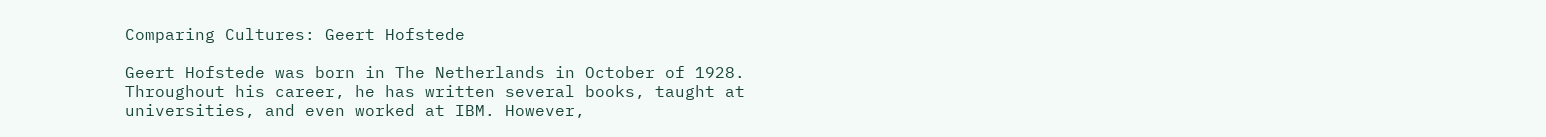Comparing Cultures: Geert Hofstede

Geert Hofstede was born in The Netherlands in October of 1928. Throughout his career, he has written several books, taught at universities, and even worked at IBM. However,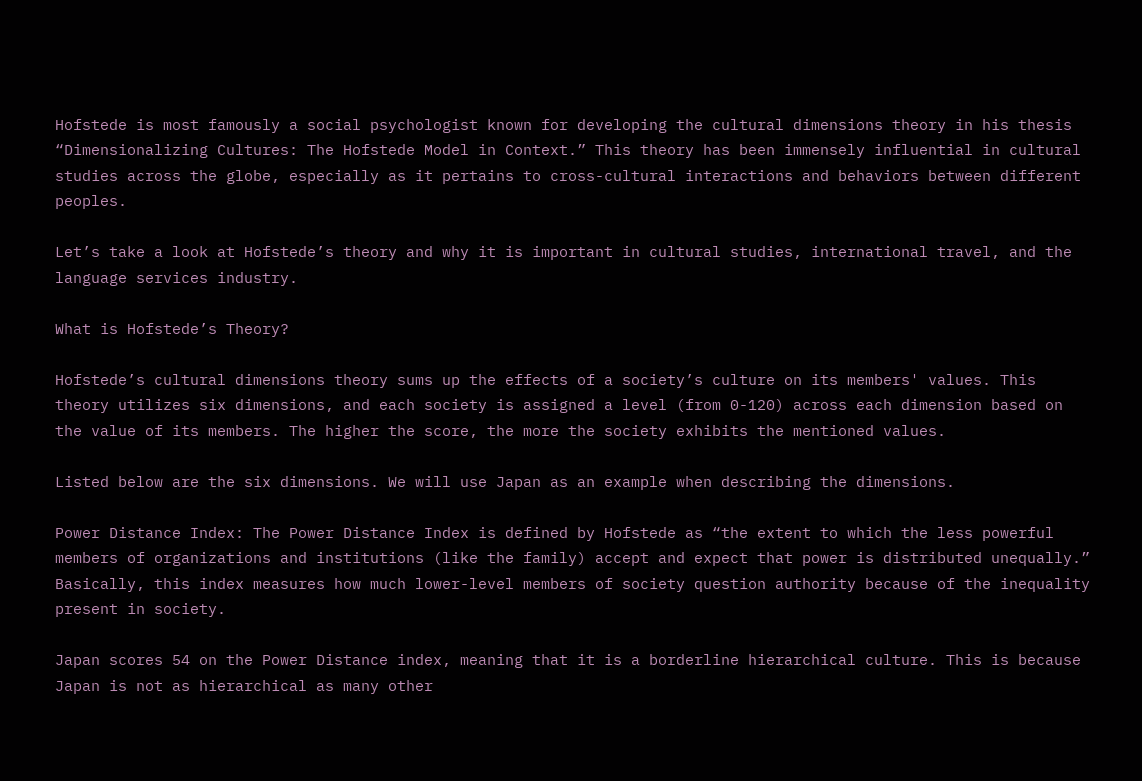Hofstede is most famously a social psychologist known for developing the cultural dimensions theory in his thesis “Dimensionalizing Cultures: The Hofstede Model in Context.” This theory has been immensely influential in cultural studies across the globe, especially as it pertains to cross-cultural interactions and behaviors between different peoples.

Let’s take a look at Hofstede’s theory and why it is important in cultural studies, international travel, and the language services industry.

What is Hofstede’s Theory?

Hofstede’s cultural dimensions theory sums up the effects of a society’s culture on its members' values. This theory utilizes six dimensions, and each society is assigned a level (from 0-120) across each dimension based on the value of its members. The higher the score, the more the society exhibits the mentioned values.

Listed below are the six dimensions. We will use Japan as an example when describing the dimensions.

Power Distance Index: The Power Distance Index is defined by Hofstede as “the extent to which the less powerful members of organizations and institutions (like the family) accept and expect that power is distributed unequally.” Basically, this index measures how much lower-level members of society question authority because of the inequality present in society.

Japan scores 54 on the Power Distance index, meaning that it is a borderline hierarchical culture. This is because Japan is not as hierarchical as many other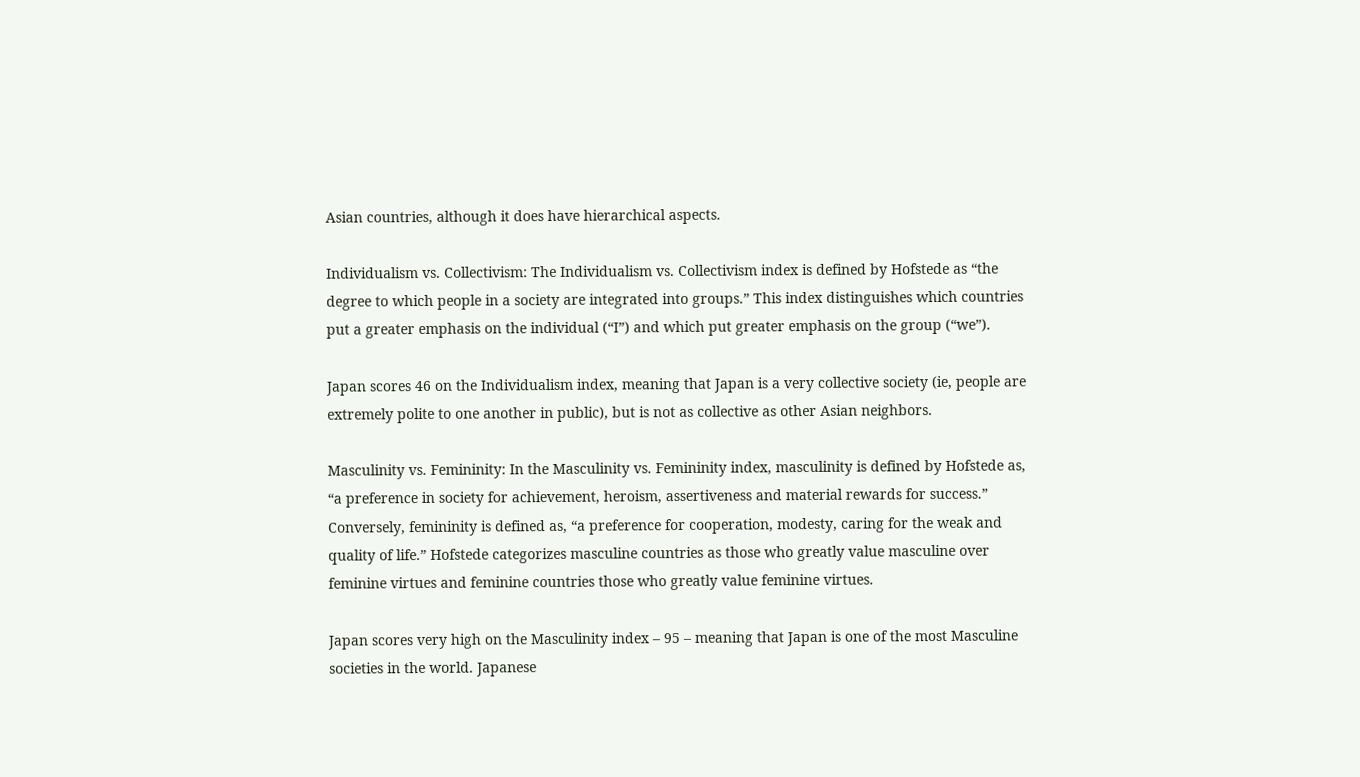Asian countries, although it does have hierarchical aspects.

Individualism vs. Collectivism: The Individualism vs. Collectivism index is defined by Hofstede as “the degree to which people in a society are integrated into groups.” This index distinguishes which countries put a greater emphasis on the individual (“I”) and which put greater emphasis on the group (“we”).

Japan scores 46 on the Individualism index, meaning that Japan is a very collective society (ie, people are extremely polite to one another in public), but is not as collective as other Asian neighbors.

Masculinity vs. Femininity: In the Masculinity vs. Femininity index, masculinity is defined by Hofstede as, “a preference in society for achievement, heroism, assertiveness and material rewards for success.” Conversely, femininity is defined as, “a preference for cooperation, modesty, caring for the weak and quality of life.” Hofstede categorizes masculine countries as those who greatly value masculine over feminine virtues and feminine countries those who greatly value feminine virtues.

Japan scores very high on the Masculinity index – 95 – meaning that Japan is one of the most Masculine societies in the world. Japanese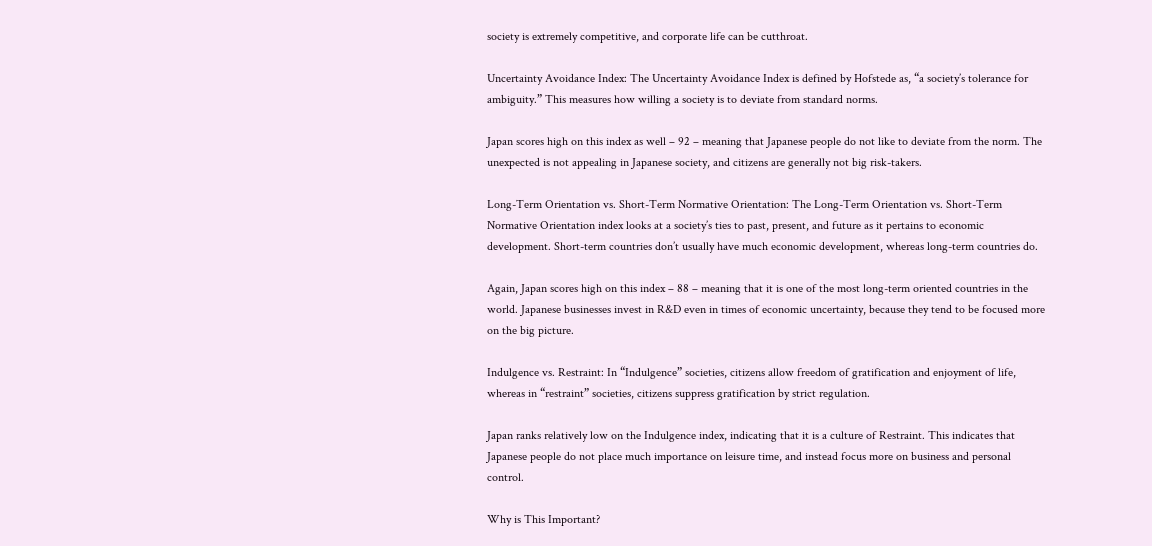society is extremely competitive, and corporate life can be cutthroat.

Uncertainty Avoidance Index: The Uncertainty Avoidance Index is defined by Hofstede as, “a society’s tolerance for ambiguity.” This measures how willing a society is to deviate from standard norms.

Japan scores high on this index as well – 92 – meaning that Japanese people do not like to deviate from the norm. The unexpected is not appealing in Japanese society, and citizens are generally not big risk-takers.

Long-Term Orientation vs. Short-Term Normative Orientation: The Long-Term Orientation vs. Short-Term Normative Orientation index looks at a society’s ties to past, present, and future as it pertains to economic development. Short-term countries don’t usually have much economic development, whereas long-term countries do.

Again, Japan scores high on this index – 88 – meaning that it is one of the most long-term oriented countries in the world. Japanese businesses invest in R&D even in times of economic uncertainty, because they tend to be focused more on the big picture.

Indulgence vs. Restraint: In “Indulgence” societies, citizens allow freedom of gratification and enjoyment of life, whereas in “restraint” societies, citizens suppress gratification by strict regulation.

Japan ranks relatively low on the Indulgence index, indicating that it is a culture of Restraint. This indicates that Japanese people do not place much importance on leisure time, and instead focus more on business and personal control.

Why is This Important?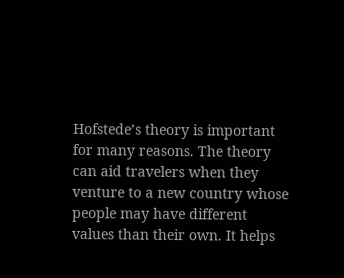Hofstede’s theory is important for many reasons. The theory can aid travelers when they venture to a new country whose people may have different values than their own. It helps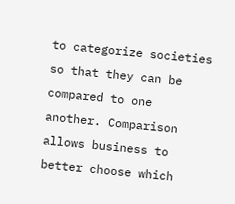to categorize societies so that they can be compared to one another. Comparison allows business to better choose which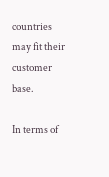countries may fit their customer base.

In terms of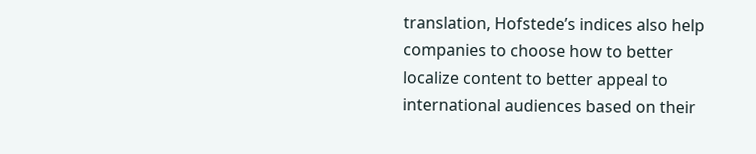translation, Hofstede’s indices also help companies to choose how to better localize content to better appeal to international audiences based on their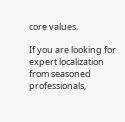core values.

If you are looking for expert localization from seasoned professionals,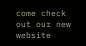come check out our new website